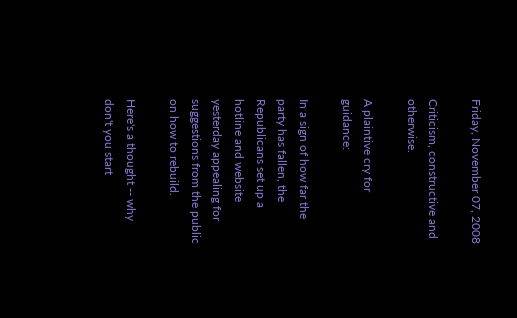Friday, November 07, 2008

Criticism, constructive and otherwise.

A plaintive cry for guidance:

In a sign of how far the party has fallen, the Republicans set up a hotline and website yesterday appealing for suggestions from the public on how to rebuild.

Here's a thought -- why don't you start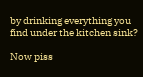by drinking everything you find under the kitchen sink?

Now piss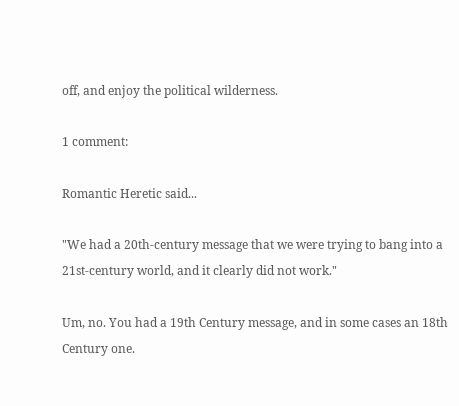off, and enjoy the political wilderness.

1 comment:

Romantic Heretic said...

"We had a 20th-century message that we were trying to bang into a 21st-century world, and it clearly did not work."

Um, no. You had a 19th Century message, and in some cases an 18th Century one.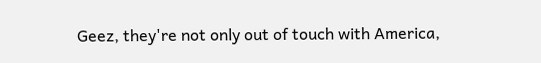Geez, they're not only out of touch with America,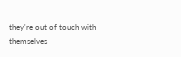they're out of touch with themselves